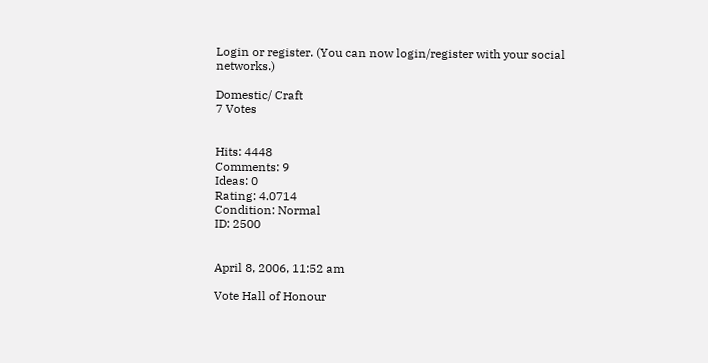Login or register. (You can now login/register with your social networks.)

Domestic/ Craft
7 Votes


Hits: 4448
Comments: 9
Ideas: 0
Rating: 4.0714
Condition: Normal
ID: 2500


April 8, 2006, 11:52 am

Vote Hall of Honour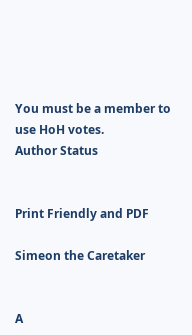You must be a member to use HoH votes.
Author Status


Print Friendly and PDF

Simeon the Caretaker


A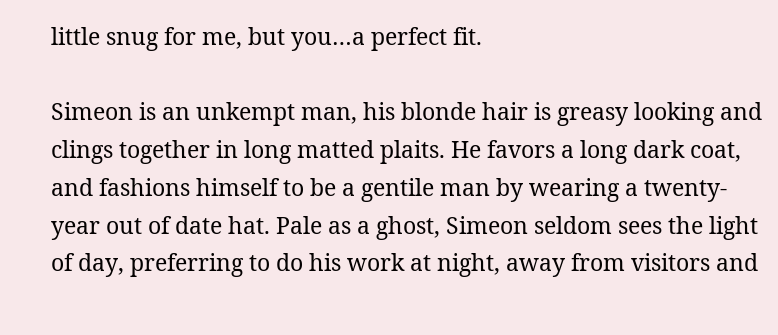little snug for me, but you…a perfect fit.

Simeon is an unkempt man, his blonde hair is greasy looking and clings together in long matted plaits. He favors a long dark coat, and fashions himself to be a gentile man by wearing a twenty-year out of date hat. Pale as a ghost, Simeon seldom sees the light of day, preferring to do his work at night, away from visitors and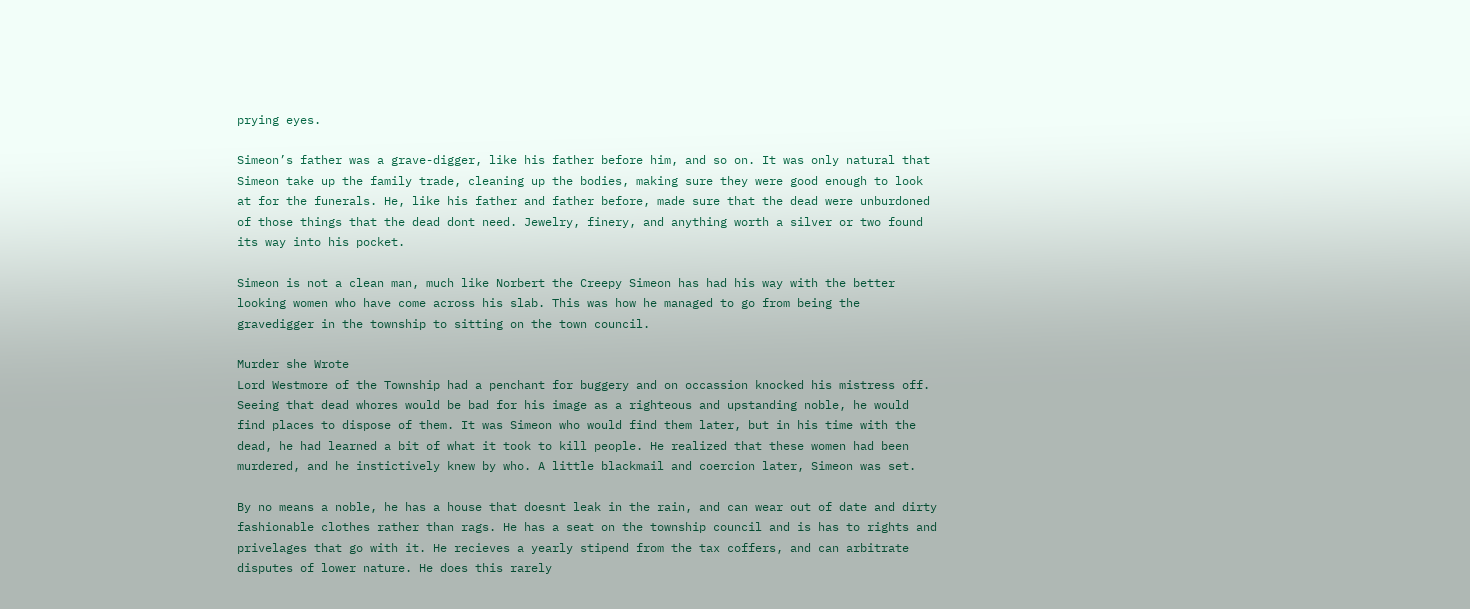prying eyes.

Simeon’s father was a grave-digger, like his father before him, and so on. It was only natural that Simeon take up the family trade, cleaning up the bodies, making sure they were good enough to look at for the funerals. He, like his father and father before, made sure that the dead were unburdoned of those things that the dead dont need. Jewelry, finery, and anything worth a silver or two found its way into his pocket.

Simeon is not a clean man, much like Norbert the Creepy Simeon has had his way with the better looking women who have come across his slab. This was how he managed to go from being the gravedigger in the township to sitting on the town council.

Murder she Wrote
Lord Westmore of the Township had a penchant for buggery and on occassion knocked his mistress off. Seeing that dead whores would be bad for his image as a righteous and upstanding noble, he would find places to dispose of them. It was Simeon who would find them later, but in his time with the dead, he had learned a bit of what it took to kill people. He realized that these women had been murdered, and he instictively knew by who. A little blackmail and coercion later, Simeon was set.

By no means a noble, he has a house that doesnt leak in the rain, and can wear out of date and dirty fashionable clothes rather than rags. He has a seat on the township council and is has to rights and privelages that go with it. He recieves a yearly stipend from the tax coffers, and can arbitrate disputes of lower nature. He does this rarely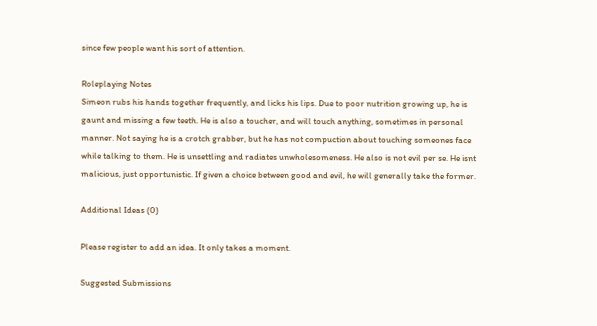since few people want his sort of attention.

Roleplaying Notes
Simeon rubs his hands together frequently, and licks his lips. Due to poor nutrition growing up, he is gaunt and missing a few teeth. He is also a toucher, and will touch anything, sometimes in personal manner. Not saying he is a crotch grabber, but he has not compuction about touching someones face while talking to them. He is unsettling and radiates unwholesomeness. He also is not evil per se. He isnt malicious, just opportunistic. If given a choice between good and evil, he will generally take the former.

Additional Ideas (0)

Please register to add an idea. It only takes a moment.

Suggested Submissions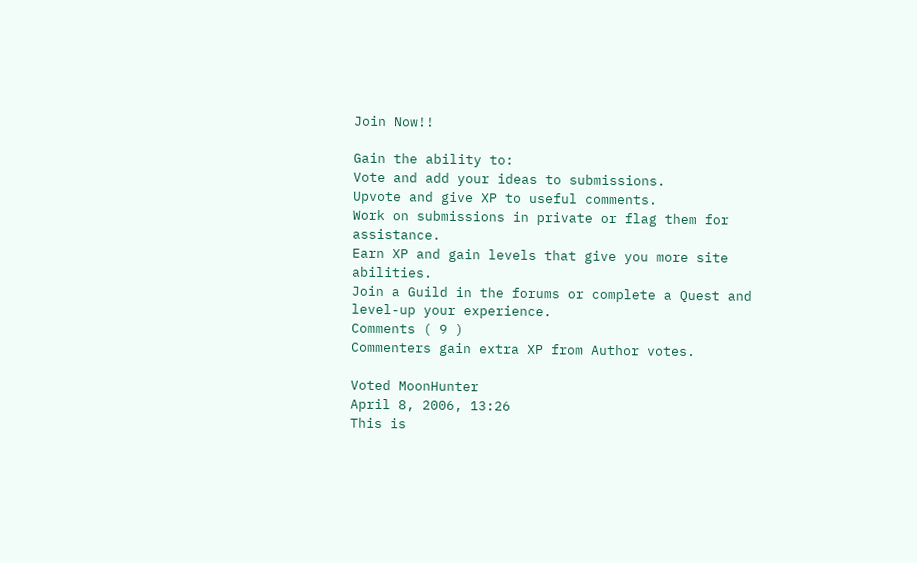Join Now!!

Gain the ability to:
Vote and add your ideas to submissions.
Upvote and give XP to useful comments.
Work on submissions in private or flag them for assistance.
Earn XP and gain levels that give you more site abilities.
Join a Guild in the forums or complete a Quest and level-up your experience.
Comments ( 9 )
Commenters gain extra XP from Author votes.

Voted MoonHunter
April 8, 2006, 13:26
This is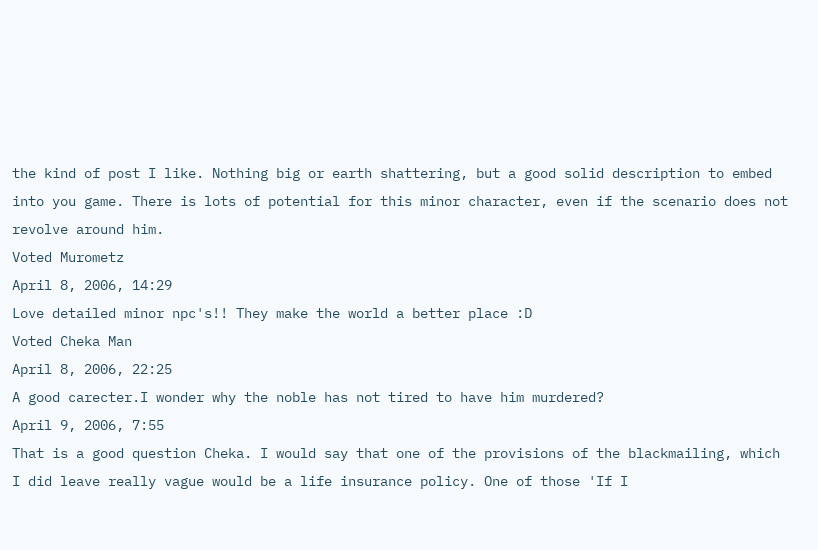the kind of post I like. Nothing big or earth shattering, but a good solid description to embed into you game. There is lots of potential for this minor character, even if the scenario does not revolve around him.
Voted Murometz
April 8, 2006, 14:29
Love detailed minor npc's!! They make the world a better place :D
Voted Cheka Man
April 8, 2006, 22:25
A good carecter.I wonder why the noble has not tired to have him murdered?
April 9, 2006, 7:55
That is a good question Cheka. I would say that one of the provisions of the blackmailing, which I did leave really vague would be a life insurance policy. One of those 'If I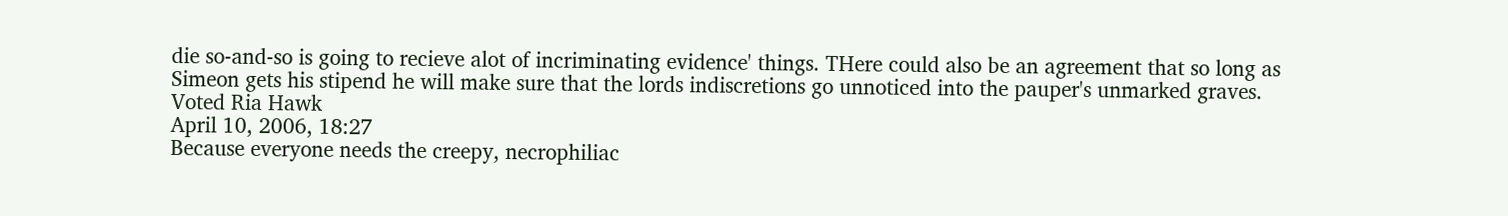die so-and-so is going to recieve alot of incriminating evidence' things. THere could also be an agreement that so long as Simeon gets his stipend he will make sure that the lords indiscretions go unnoticed into the pauper's unmarked graves.
Voted Ria Hawk
April 10, 2006, 18:27
Because everyone needs the creepy, necrophiliac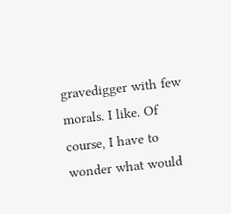gravedigger with few morals. I like. Of course, I have to wonder what would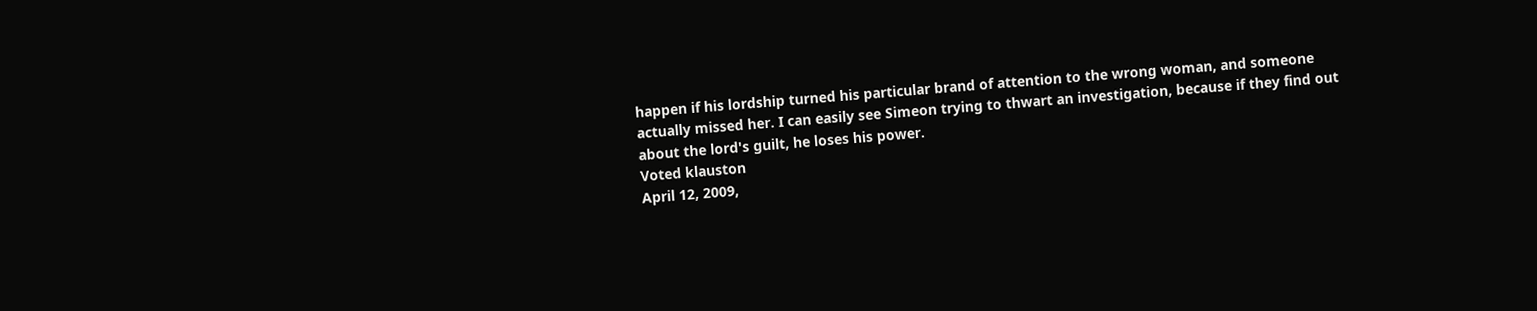happen if his lordship turned his particular brand of attention to the wrong woman, and someone actually missed her. I can easily see Simeon trying to thwart an investigation, because if they find out about the lord's guilt, he loses his power.
Voted klauston
April 12, 2009,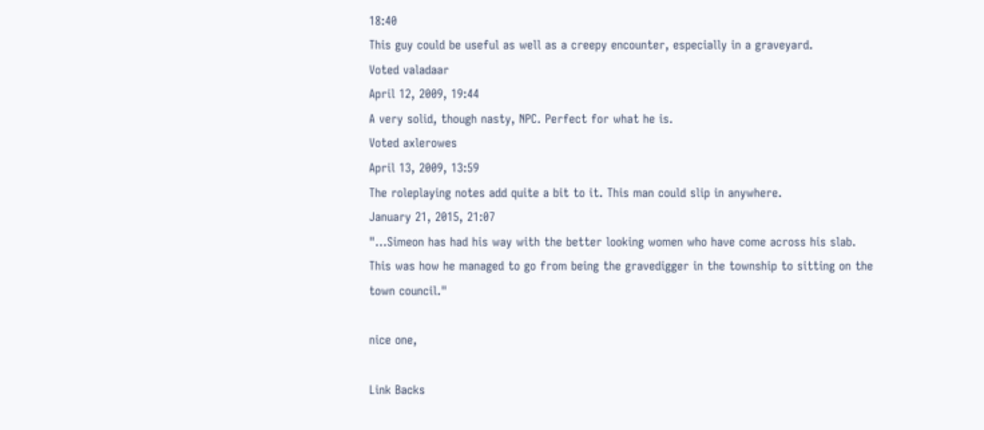18:40
This guy could be useful as well as a creepy encounter, especially in a graveyard.
Voted valadaar
April 12, 2009, 19:44
A very solid, though nasty, NPC. Perfect for what he is.
Voted axlerowes
April 13, 2009, 13:59
The roleplaying notes add quite a bit to it. This man could slip in anywhere.
January 21, 2015, 21:07
"...Simeon has had his way with the better looking women who have come across his slab. This was how he managed to go from being the gravedigger in the township to sitting on the town council."

nice one,

Link Backs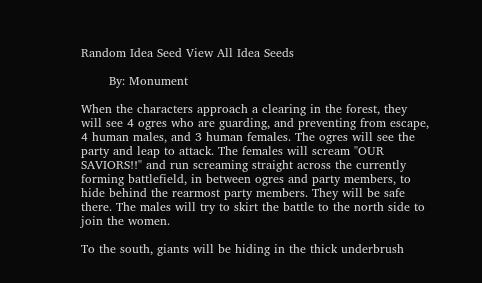Random Idea Seed View All Idea Seeds

       By: Monument

When the characters approach a clearing in the forest, they will see 4 ogres who are guarding, and preventing from escape, 4 human males, and 3 human females. The ogres will see the party and leap to attack. The females will scream "OUR SAVIORS!!" and run screaming straight across the currently forming battlefield, in between ogres and party members, to hide behind the rearmost party members. They will be safe there. The males will try to skirt the battle to the north side to join the women.

To the south, giants will be hiding in the thick underbrush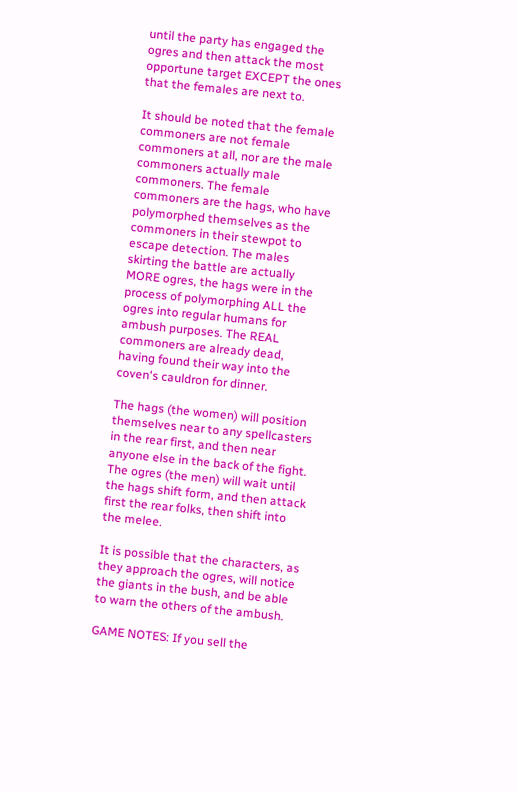until the party has engaged the ogres and then attack the most opportune target EXCEPT the ones that the females are next to.

It should be noted that the female commoners are not female commoners at all, nor are the male commoners actually male commoners. The female commoners are the hags, who have polymorphed themselves as the commoners in their stewpot to escape detection. The males skirting the battle are actually MORE ogres, the hags were in the process of polymorphing ALL the ogres into regular humans for ambush purposes. The REAL commoners are already dead, having found their way into the coven's cauldron for dinner.

The hags (the women) will position themselves near to any spellcasters in the rear first, and then near anyone else in the back of the fight. The ogres (the men) will wait until the hags shift form, and then attack first the rear folks, then shift into the melee.

It is possible that the characters, as they approach the ogres, will notice the giants in the bush, and be able to warn the others of the ambush.

GAME NOTES: If you sell the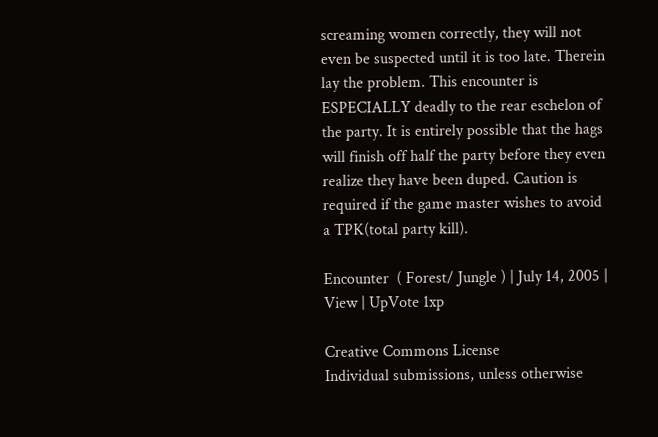screaming women correctly, they will not even be suspected until it is too late. Therein lay the problem. This encounter is ESPECIALLY deadly to the rear eschelon of the party. It is entirely possible that the hags will finish off half the party before they even realize they have been duped. Caution is required if the game master wishes to avoid a TPK(total party kill).

Encounter  ( Forest/ Jungle ) | July 14, 2005 | View | UpVote 1xp

Creative Commons License
Individual submissions, unless otherwise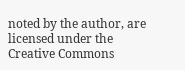noted by the author, are licensed under the
Creative Commons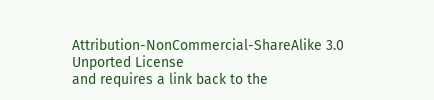Attribution-NonCommercial-ShareAlike 3.0 Unported License
and requires a link back to the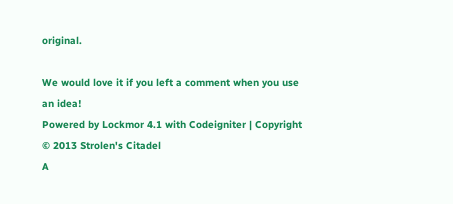original.

We would love it if you left a comment when you use an idea!
Powered by Lockmor 4.1 with Codeigniter | Copyright © 2013 Strolen's Citadel
A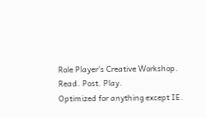Role Player's Creative Workshop.
Read. Post. Play.
Optimized for anything except IE.